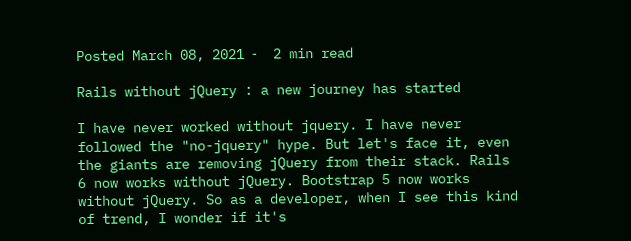Posted March 08, 2021 ‐  2 min read

Rails without jQuery : a new journey has started

I have never worked without jquery. I have never followed the "no-jquery" hype. But let's face it, even the giants are removing jQuery from their stack. Rails 6 now works without jQuery. Bootstrap 5 now works without jQuery. So as a developer, when I see this kind of trend, I wonder if it's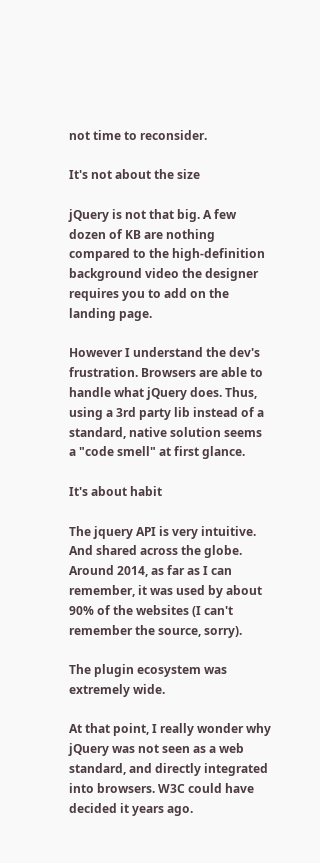not time to reconsider.

It's not about the size

jQuery is not that big. A few dozen of KB are nothing compared to the high-definition background video the designer requires you to add on the landing page.

However I understand the dev's frustration. Browsers are able to handle what jQuery does. Thus, using a 3rd party lib instead of a standard, native solution seems a "code smell" at first glance.

It's about habit

The jquery API is very intuitive. And shared across the globe. Around 2014, as far as I can remember, it was used by about 90% of the websites (I can't remember the source, sorry).

The plugin ecosystem was extremely wide.

At that point, I really wonder why jQuery was not seen as a web standard, and directly integrated into browsers. W3C could have decided it years ago.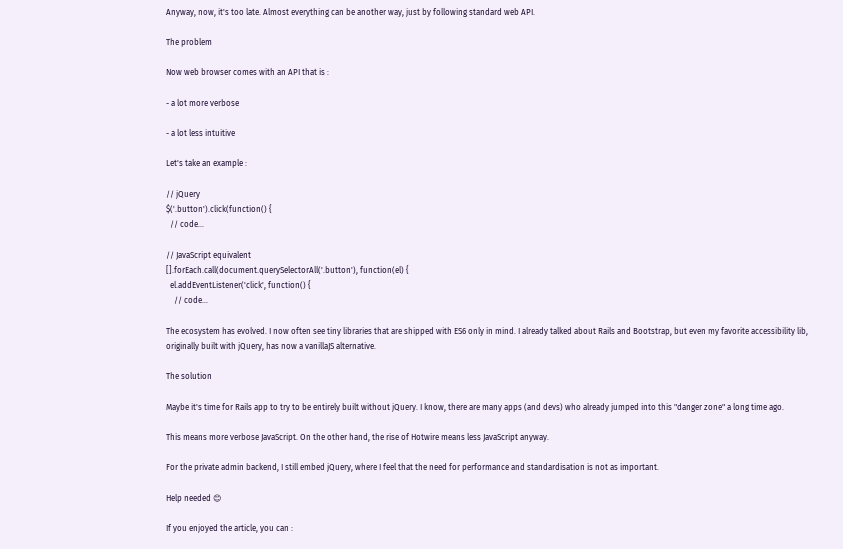Anyway, now, it's too late. Almost everything can be another way, just by following standard web API.

The problem

Now web browser comes with an API that is :

- a lot more verbose

- a lot less intuitive

Let's take an example :

// jQuery
$('.button').click(function() {
  // code…

// JavaScript equivalent
[].forEach.call(document.querySelectorAll('.button'), function(el) {
  el.addEventListener('click', function() {
    // code…

The ecosystem has evolved. I now often see tiny libraries that are shipped with ES6 only in mind. I already talked about Rails and Bootstrap, but even my favorite accessibility lib, originally built with jQuery, has now a vanillaJS alternative.

The solution

Maybe it's time for Rails app to try to be entirely built without jQuery. I know, there are many apps (and devs) who already jumped into this "danger zone" a long time ago.

This means more verbose JavaScript. On the other hand, the rise of Hotwire means less JavaScript anyway.

For the private admin backend, I still embed jQuery, where I feel that the need for performance and standardisation is not as important.

Help needed 😊

If you enjoyed the article, you can :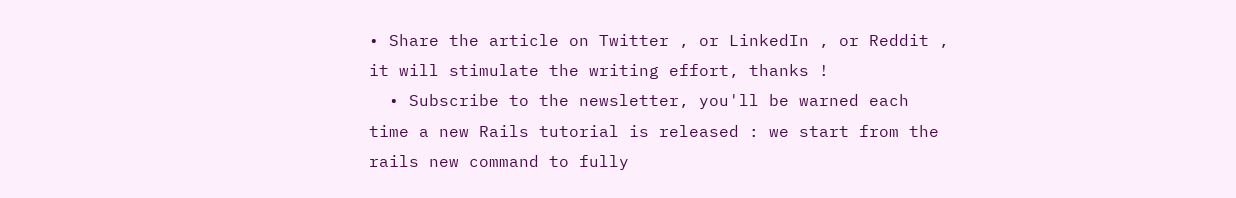• Share the article on Twitter , or LinkedIn , or Reddit , it will stimulate the writing effort, thanks !
  • Subscribe to the newsletter, you'll be warned each time a new Rails tutorial is released : we start from the rails new command to fully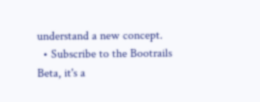understand a new concept.
  • Subscribe to the Bootrails Beta, it's a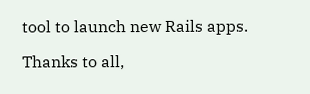tool to launch new Rails apps.

Thanks to all,